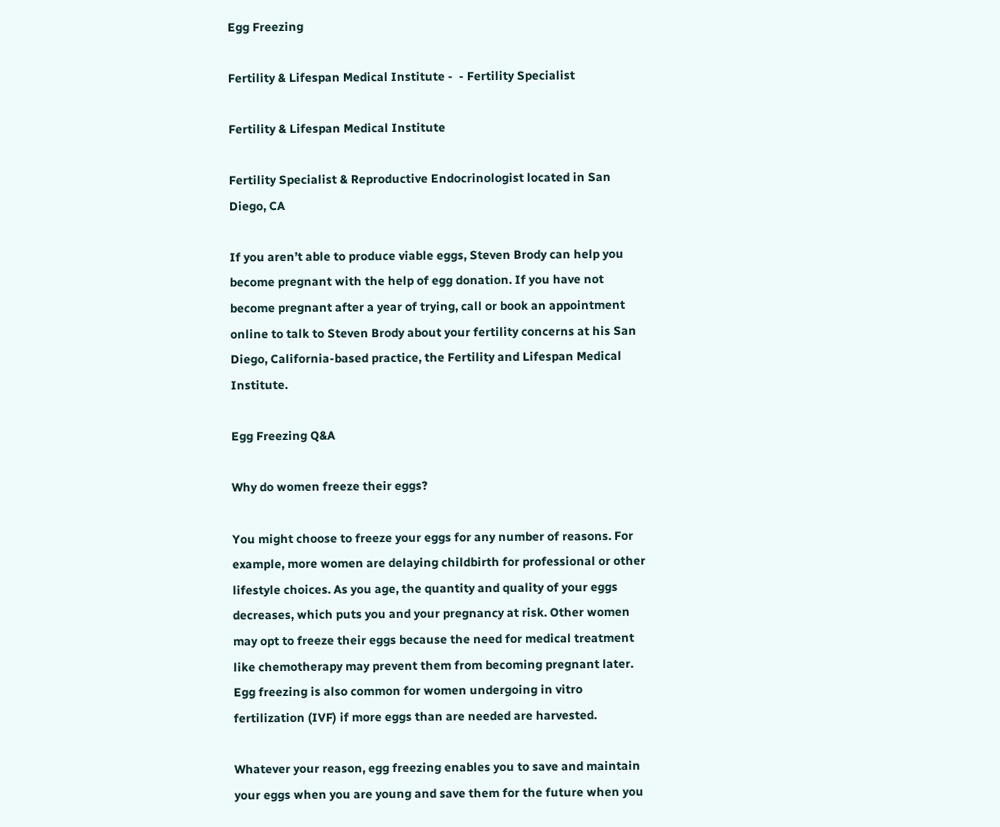Egg Freezing

Fertility & Lifespan Medical Institute -  - Fertility Specialist

Fertility & Lifespan Medical Institute

Fertility Specialist & Reproductive Endocrinologist located in San Diego, CA

If you aren’t able to produce viable eggs, Steven Brody can help you become pregnant with the help of egg donation. If you have not become pregnant after a year of trying, call or book an appointment online to talk to Steven Brody about your fertility concerns at his San Diego, California-based practice, the Fertility and Lifespan Medical Institute.

Egg Freezing Q&A

Why do women freeze their eggs?

You might choose to freeze your eggs for any number of reasons. For example, more women are delaying childbirth for professional or other lifestyle choices. As you age, the quantity and quality of your eggs decreases, which puts you and your pregnancy at risk. Other women may opt to freeze their eggs because the need for medical treatment like chemotherapy may prevent them from becoming pregnant later. Egg freezing is also common for women undergoing in vitro fertilization (IVF) if more eggs than are needed are harvested.

Whatever your reason, egg freezing enables you to save and maintain your eggs when you are young and save them for the future when you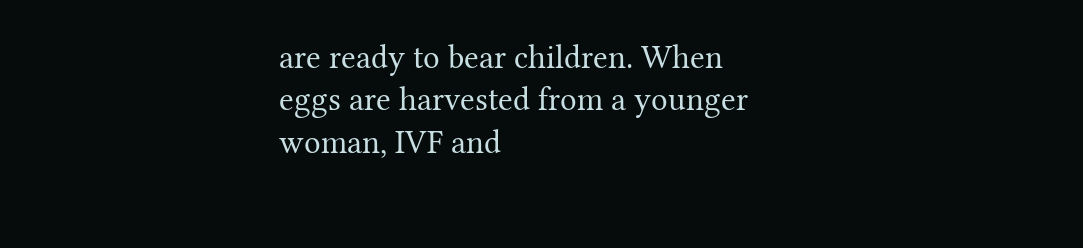are ready to bear children. When eggs are harvested from a younger woman, IVF and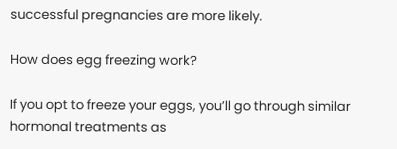successful pregnancies are more likely.

How does egg freezing work?

If you opt to freeze your eggs, you’ll go through similar hormonal treatments as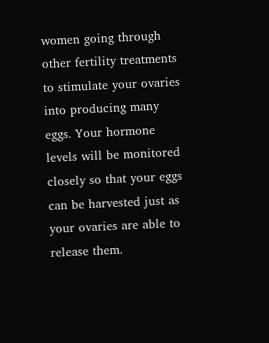women going through other fertility treatments to stimulate your ovaries into producing many eggs. Your hormone levels will be monitored closely so that your eggs can be harvested just as your ovaries are able to release them.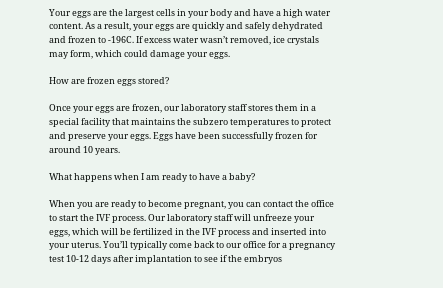Your eggs are the largest cells in your body and have a high water content. As a result, your eggs are quickly and safely dehydrated and frozen to -196C. If excess water wasn’t removed, ice crystals may form, which could damage your eggs.

How are frozen eggs stored?

Once your eggs are frozen, our laboratory staff stores them in a special facility that maintains the subzero temperatures to protect and preserve your eggs. Eggs have been successfully frozen for around 10 years.

What happens when I am ready to have a baby?

When you are ready to become pregnant, you can contact the office to start the IVF process. Our laboratory staff will unfreeze your eggs, which will be fertilized in the IVF process and inserted into your uterus. You’ll typically come back to our office for a pregnancy test 10-12 days after implantation to see if the embryos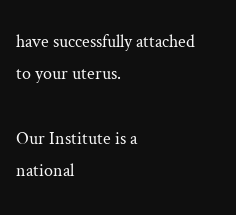have successfully attached to your uterus.

Our Institute is a national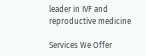leader in IVF and reproductive medicine

Services We Offer